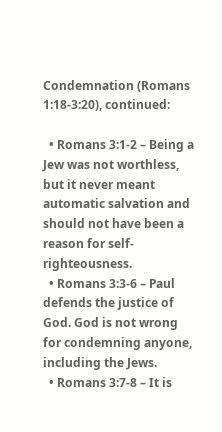Condemnation (Romans 1:18-3:20), continued:

  • Romans 3:1-2 – Being a Jew was not worthless, but it never meant automatic salvation and should not have been a reason for self-righteousness.
  • Romans 3:3-6 – Paul defends the justice of God. God is not wrong for condemning anyone, including the Jews.
  • Romans 3:7-8 – It is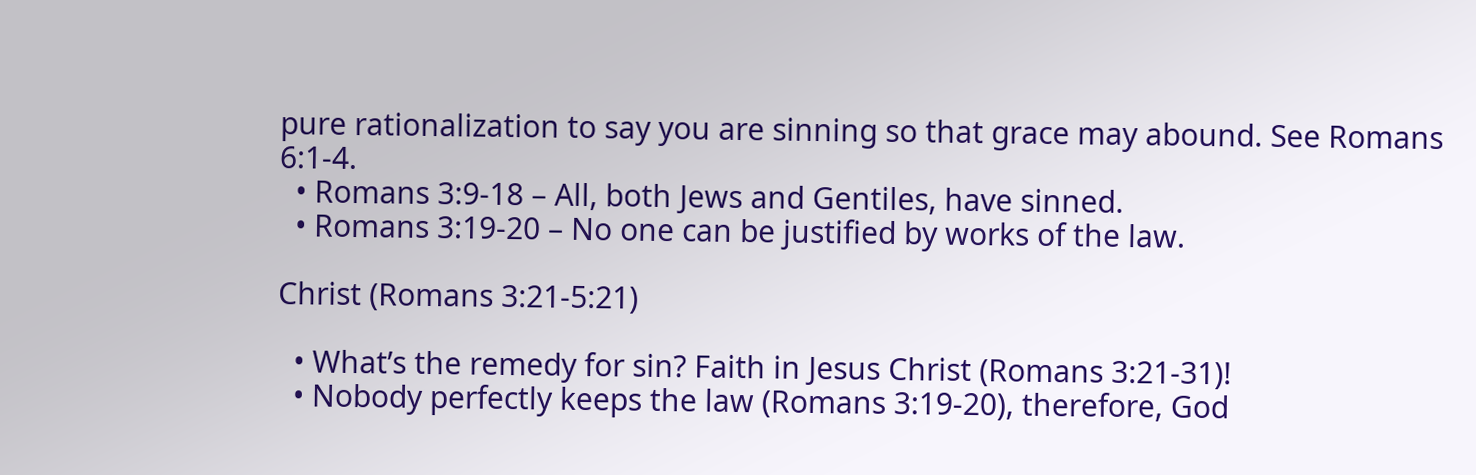pure rationalization to say you are sinning so that grace may abound. See Romans 6:1-4.
  • Romans 3:9-18 – All, both Jews and Gentiles, have sinned.
  • Romans 3:19-20 – No one can be justified by works of the law.

Christ (Romans 3:21-5:21)

  • What’s the remedy for sin? Faith in Jesus Christ (Romans 3:21-31)!
  • Nobody perfectly keeps the law (Romans 3:19-20), therefore, God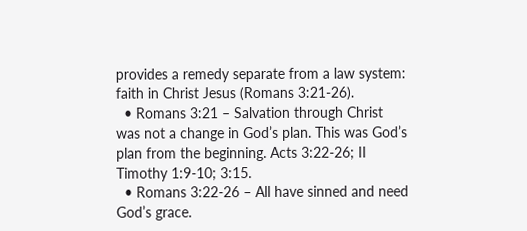provides a remedy separate from a law system: faith in Christ Jesus (Romans 3:21-26).
  • Romans 3:21 – Salvation through Christ was not a change in God’s plan. This was God’s plan from the beginning. Acts 3:22-26; II Timothy 1:9-10; 3:15.
  • Romans 3:22-26 – All have sinned and need God’s grace.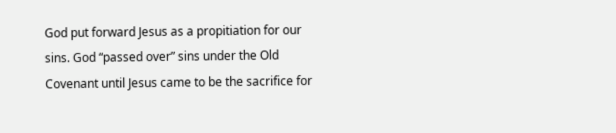God put forward Jesus as a propitiation for our sins. God “passed over” sins under the Old Covenant until Jesus came to be the sacrifice for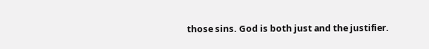those sins. God is both just and the justifier.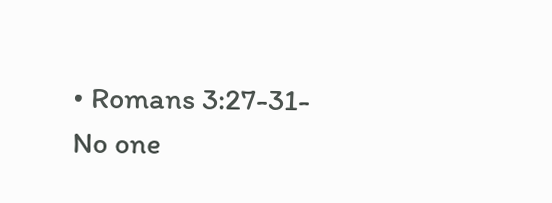• Romans 3:27-31- No one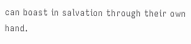can boast in salvation through their own hand.